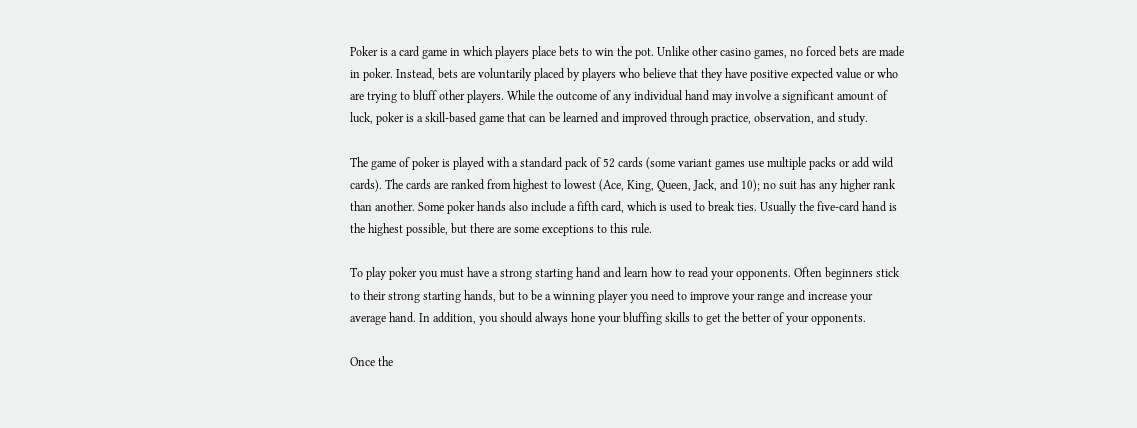Poker is a card game in which players place bets to win the pot. Unlike other casino games, no forced bets are made in poker. Instead, bets are voluntarily placed by players who believe that they have positive expected value or who are trying to bluff other players. While the outcome of any individual hand may involve a significant amount of luck, poker is a skill-based game that can be learned and improved through practice, observation, and study.

The game of poker is played with a standard pack of 52 cards (some variant games use multiple packs or add wild cards). The cards are ranked from highest to lowest (Ace, King, Queen, Jack, and 10); no suit has any higher rank than another. Some poker hands also include a fifth card, which is used to break ties. Usually the five-card hand is the highest possible, but there are some exceptions to this rule.

To play poker you must have a strong starting hand and learn how to read your opponents. Often beginners stick to their strong starting hands, but to be a winning player you need to improve your range and increase your average hand. In addition, you should always hone your bluffing skills to get the better of your opponents.

Once the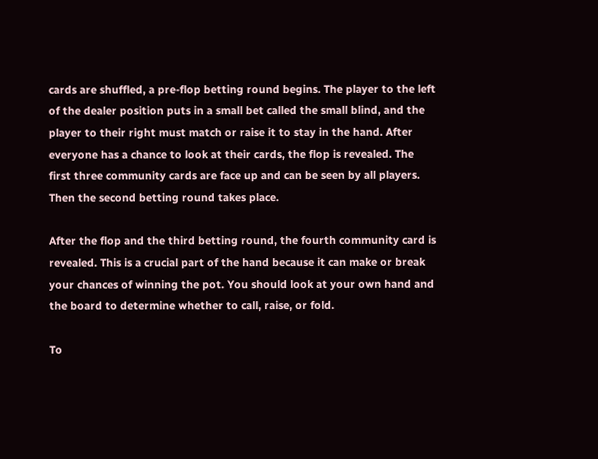cards are shuffled, a pre-flop betting round begins. The player to the left of the dealer position puts in a small bet called the small blind, and the player to their right must match or raise it to stay in the hand. After everyone has a chance to look at their cards, the flop is revealed. The first three community cards are face up and can be seen by all players. Then the second betting round takes place.

After the flop and the third betting round, the fourth community card is revealed. This is a crucial part of the hand because it can make or break your chances of winning the pot. You should look at your own hand and the board to determine whether to call, raise, or fold.

To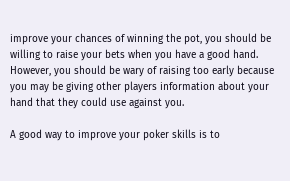improve your chances of winning the pot, you should be willing to raise your bets when you have a good hand. However, you should be wary of raising too early because you may be giving other players information about your hand that they could use against you.

A good way to improve your poker skills is to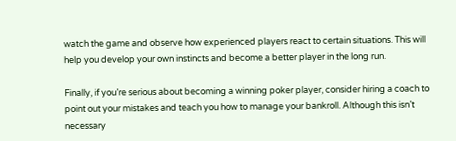watch the game and observe how experienced players react to certain situations. This will help you develop your own instincts and become a better player in the long run.

Finally, if you’re serious about becoming a winning poker player, consider hiring a coach to point out your mistakes and teach you how to manage your bankroll. Although this isn’t necessary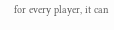for every player, it can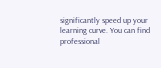significantly speed up your learning curve. You can find professional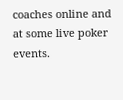coaches online and at some live poker events.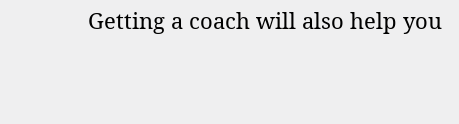Getting a coach will also help you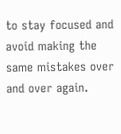to stay focused and avoid making the same mistakes over and over again.